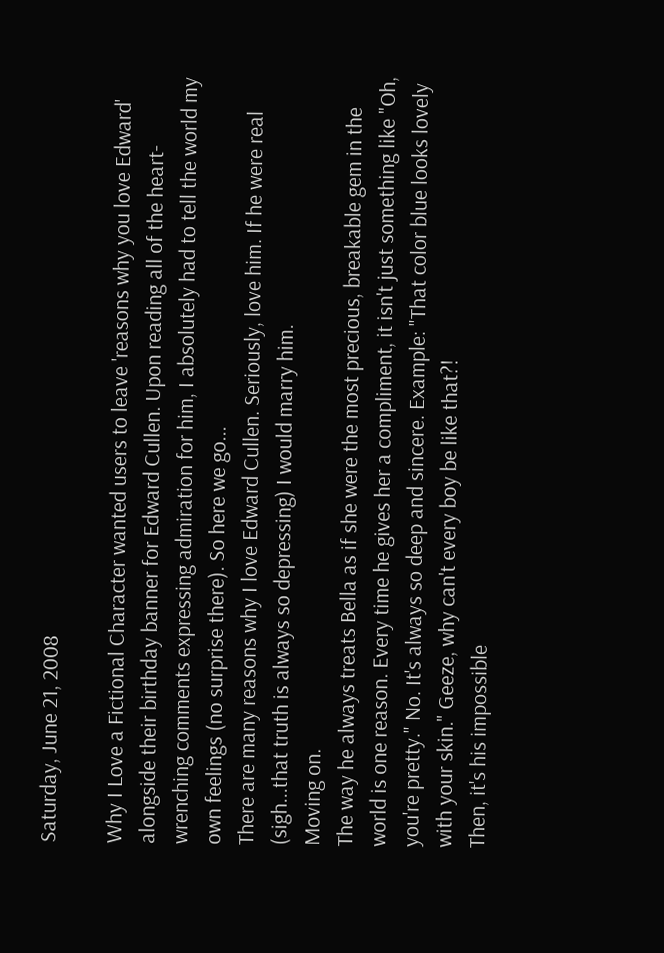Saturday, June 21, 2008

Why I Love a Fictional Character wanted users to leave 'reasons why you love Edward' alongside their birthday banner for Edward Cullen. Upon reading all of the heart-wrenching comments expressing admiration for him, I absolutely had to tell the world my own feelings (no surprise there). So here we go...
There are many reasons why I love Edward Cullen. Seriously, love him. If he were real (sigh...that truth is always so depressing) I would marry him.
Moving on.
The way he always treats Bella as if she were the most precious, breakable gem in the world is one reason. Every time he gives her a compliment, it isn't just something like "Oh, you're pretty." No. It's always so deep and sincere. Example: "That color blue looks lovely with your skin." Geeze, why can't every boy be like that?!
Then, it's his impossible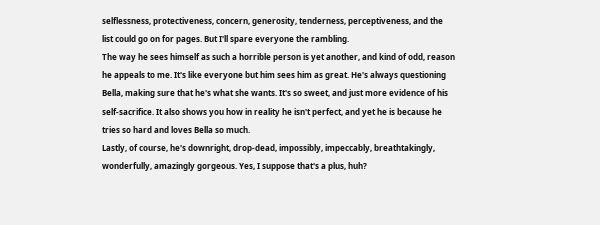selflessness, protectiveness, concern, generosity, tenderness, perceptiveness, and the list could go on for pages. But I'll spare everyone the rambling.
The way he sees himself as such a horrible person is yet another, and kind of odd, reason he appeals to me. It's like everyone but him sees him as great. He's always questioning Bella, making sure that he's what she wants. It's so sweet, and just more evidence of his self-sacrifice. It also shows you how in reality he isn't perfect, and yet he is because he tries so hard and loves Bella so much.
Lastly, of course, he's downright, drop-dead, impossibly, impeccably, breathtakingly, wonderfully, amazingly gorgeous. Yes, I suppose that's a plus, huh?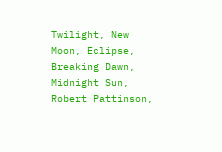Twilight, New Moon, Eclipse, Breaking Dawn, Midnight Sun, Robert Pattinson,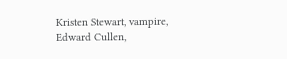Kristen Stewart, vampire, Edward Cullen,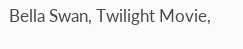Bella Swan, Twilight Movie,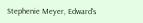Stephenie Meyer, Edward's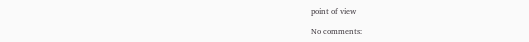point of view

No comments: